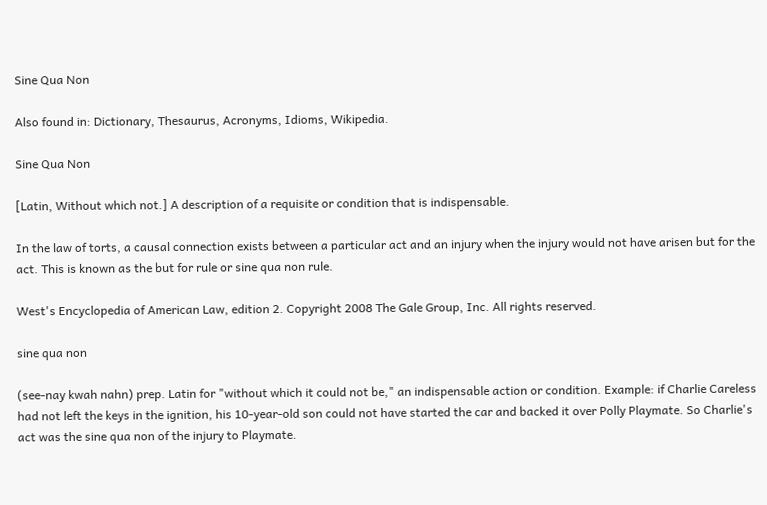Sine Qua Non

Also found in: Dictionary, Thesaurus, Acronyms, Idioms, Wikipedia.

Sine Qua Non

[Latin, Without which not.] A description of a requisite or condition that is indispensable.

In the law of torts, a causal connection exists between a particular act and an injury when the injury would not have arisen but for the act. This is known as the but for rule or sine qua non rule.

West's Encyclopedia of American Law, edition 2. Copyright 2008 The Gale Group, Inc. All rights reserved.

sine qua non

(see-nay kwah nahn) prep. Latin for "without which it could not be," an indispensable action or condition. Example: if Charlie Careless had not left the keys in the ignition, his 10-year-old son could not have started the car and backed it over Polly Playmate. So Charlie's act was the sine qua non of the injury to Playmate.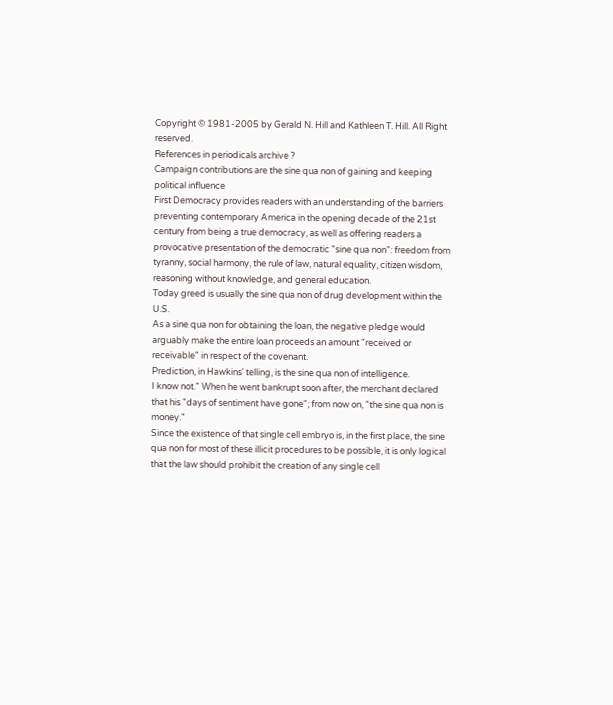Copyright © 1981-2005 by Gerald N. Hill and Kathleen T. Hill. All Right reserved.
References in periodicals archive ?
Campaign contributions are the sine qua non of gaining and keeping political influence
First Democracy provides readers with an understanding of the barriers preventing contemporary America in the opening decade of the 21st century from being a true democracy, as well as offering readers a provocative presentation of the democratic "sine qua non": freedom from tyranny, social harmony, the rule of law, natural equality, citizen wisdom, reasoning without knowledge, and general education.
Today greed is usually the sine qua non of drug development within the U.S.
As a sine qua non for obtaining the loan, the negative pledge would arguably make the entire loan proceeds an amount "received or receivable" in respect of the covenant.
Prediction, in Hawkins' telling, is the sine qua non of intelligence.
I know not." When he went bankrupt soon after, the merchant declared that his "days of sentiment have gone"; from now on, "the sine qua non is money."
Since the existence of that single cell embryo is, in the first place, the sine qua non for most of these illicit procedures to be possible, it is only logical that the law should prohibit the creation of any single cell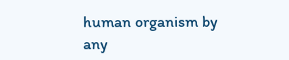human organism by any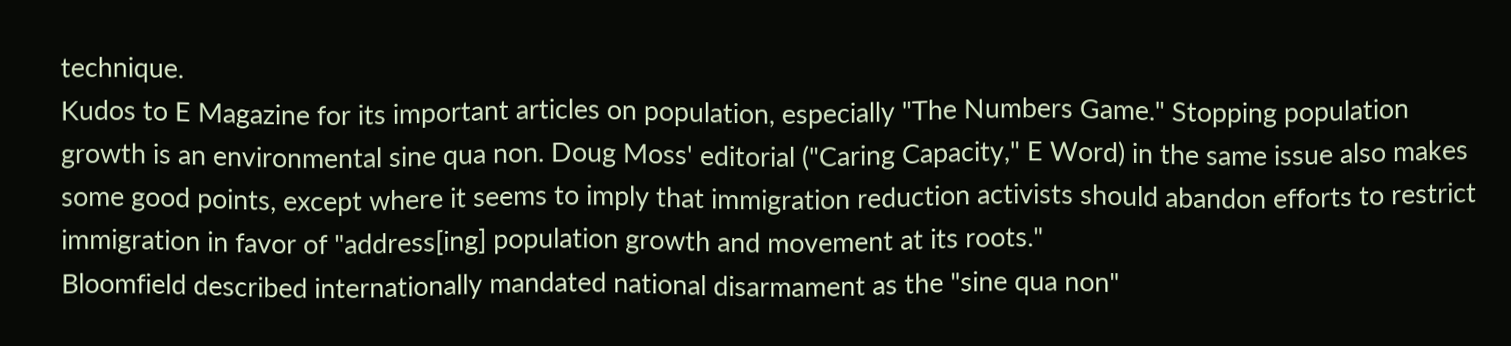technique.
Kudos to E Magazine for its important articles on population, especially "The Numbers Game." Stopping population growth is an environmental sine qua non. Doug Moss' editorial ("Caring Capacity," E Word) in the same issue also makes some good points, except where it seems to imply that immigration reduction activists should abandon efforts to restrict immigration in favor of "address[ing] population growth and movement at its roots."
Bloomfield described internationally mandated national disarmament as the "sine qua non"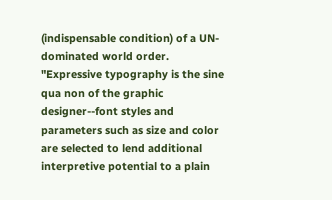(indispensable condition) of a UN-dominated world order.
"Expressive typography is the sine qua non of the graphic designer--font styles and parameters such as size and color are selected to lend additional interpretive potential to a plain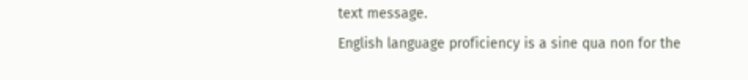text message.
English language proficiency is a sine qua non for the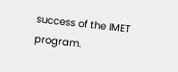success of the IMET program.